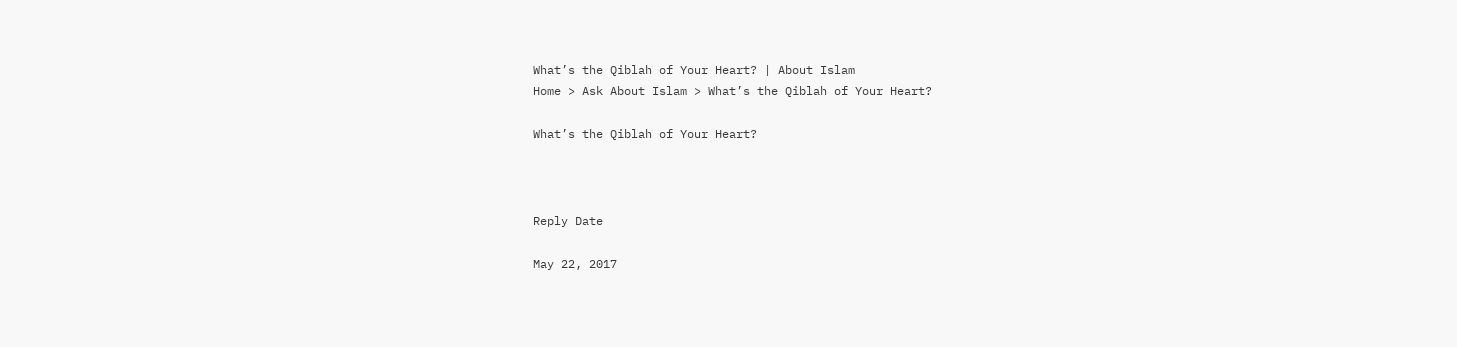What’s the Qiblah of Your Heart? | About Islam
Home > Ask About Islam > What’s the Qiblah of Your Heart?

What’s the Qiblah of Your Heart?



Reply Date

May 22, 2017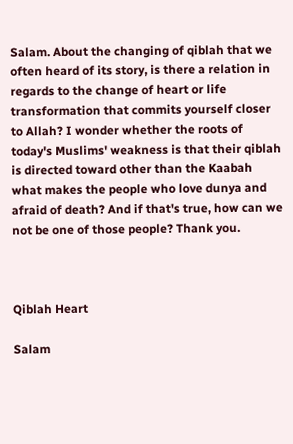Salam. About the changing of qiblah that we often heard of its story, is there a relation in regards to the change of heart or life transformation that commits yourself closer to Allah? I wonder whether the roots of today's Muslims' weakness is that their qiblah is directed toward other than the Kaabah what makes the people who love dunya and afraid of death? And if that's true, how can we not be one of those people? Thank you.



Qiblah Heart

Salam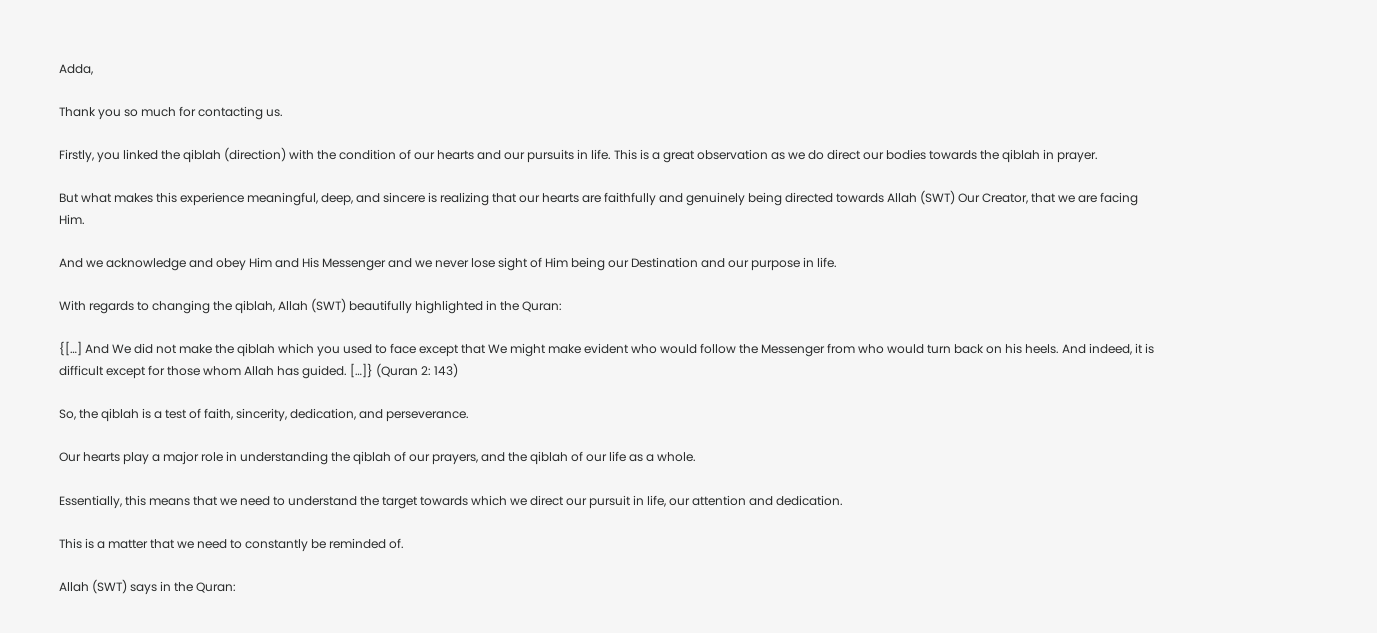Adda,

Thank you so much for contacting us.

Firstly, you linked the qiblah (direction) with the condition of our hearts and our pursuits in life. This is a great observation as we do direct our bodies towards the qiblah in prayer.

But what makes this experience meaningful, deep, and sincere is realizing that our hearts are faithfully and genuinely being directed towards Allah (SWT) Our Creator, that we are facing Him.

And we acknowledge and obey Him and His Messenger and we never lose sight of Him being our Destination and our purpose in life.

With regards to changing the qiblah, Allah (SWT) beautifully highlighted in the Quran:

{[…] And We did not make the qiblah which you used to face except that We might make evident who would follow the Messenger from who would turn back on his heels. And indeed, it is difficult except for those whom Allah has guided. […]} (Quran 2: 143)

So, the qiblah is a test of faith, sincerity, dedication, and perseverance.

Our hearts play a major role in understanding the qiblah of our prayers, and the qiblah of our life as a whole.

Essentially, this means that we need to understand the target towards which we direct our pursuit in life, our attention and dedication.

This is a matter that we need to constantly be reminded of.

Allah (SWT) says in the Quran: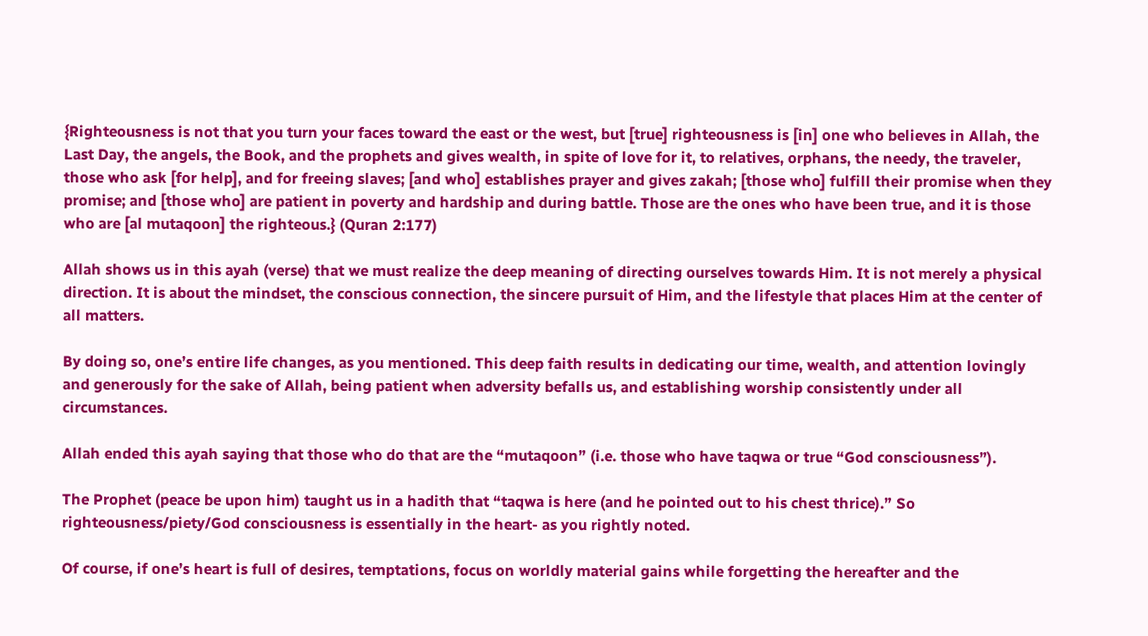{Righteousness is not that you turn your faces toward the east or the west, but [true] righteousness is [in] one who believes in Allah, the Last Day, the angels, the Book, and the prophets and gives wealth, in spite of love for it, to relatives, orphans, the needy, the traveler, those who ask [for help], and for freeing slaves; [and who] establishes prayer and gives zakah; [those who] fulfill their promise when they promise; and [those who] are patient in poverty and hardship and during battle. Those are the ones who have been true, and it is those who are [al mutaqoon] the righteous.} (Quran 2:177)

Allah shows us in this ayah (verse) that we must realize the deep meaning of directing ourselves towards Him. It is not merely a physical direction. It is about the mindset, the conscious connection, the sincere pursuit of Him, and the lifestyle that places Him at the center of all matters.

By doing so, one’s entire life changes, as you mentioned. This deep faith results in dedicating our time, wealth, and attention lovingly and generously for the sake of Allah, being patient when adversity befalls us, and establishing worship consistently under all circumstances.

Allah ended this ayah saying that those who do that are the “mutaqoon” (i.e. those who have taqwa or true “God consciousness”).

The Prophet (peace be upon him) taught us in a hadith that “taqwa is here (and he pointed out to his chest thrice).” So righteousness/piety/God consciousness is essentially in the heart- as you rightly noted.

Of course, if one’s heart is full of desires, temptations, focus on worldly material gains while forgetting the hereafter and the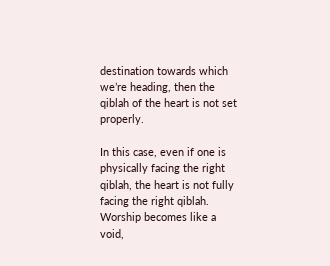destination towards which we’re heading, then the qiblah of the heart is not set properly.

In this case, even if one is physically facing the right qiblah, the heart is not fully facing the right qiblah. Worship becomes like a void,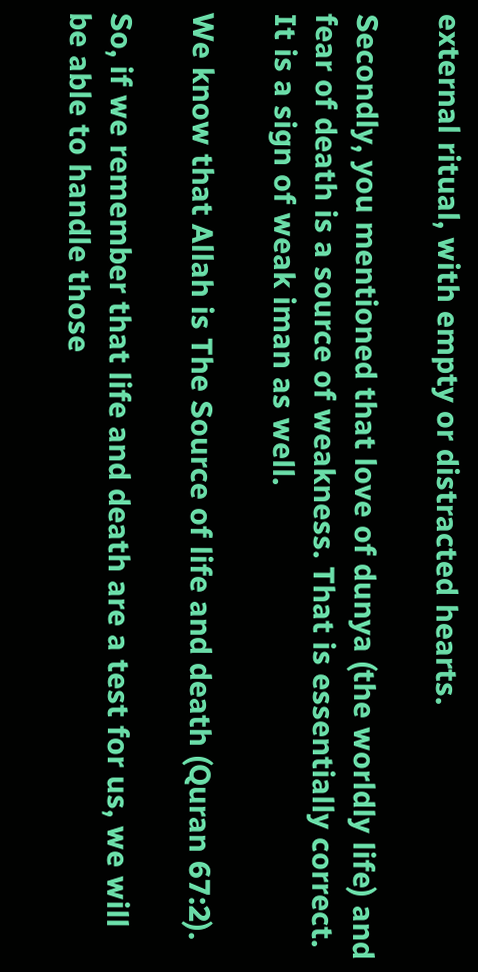external ritual, with empty or distracted hearts.

Secondly, you mentioned that love of dunya (the worldly life) and fear of death is a source of weakness. That is essentially correct. It is a sign of weak iman as well.

We know that Allah is The Source of life and death (Quran 67:2).

So, if we remember that life and death are a test for us, we will be able to handle those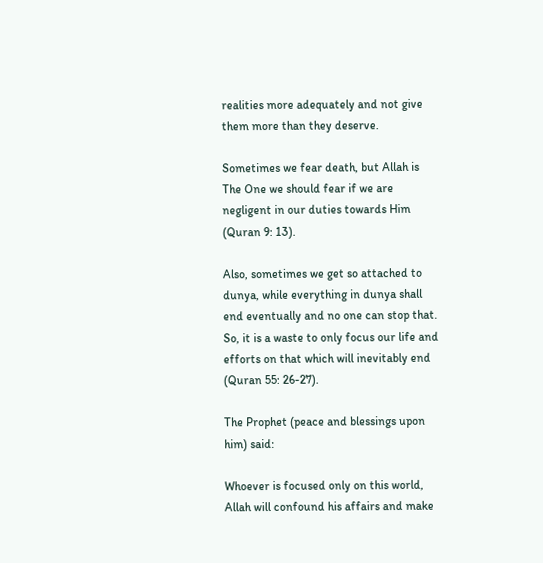realities more adequately and not give them more than they deserve.

Sometimes we fear death, but Allah is The One we should fear if we are negligent in our duties towards Him (Quran 9: 13).

Also, sometimes we get so attached to dunya, while everything in dunya shall end eventually and no one can stop that. So, it is a waste to only focus our life and efforts on that which will inevitably end (Quran 55: 26-27).

The Prophet (peace and blessings upon him) said:

Whoever is focused only on this world, Allah will confound his affairs and make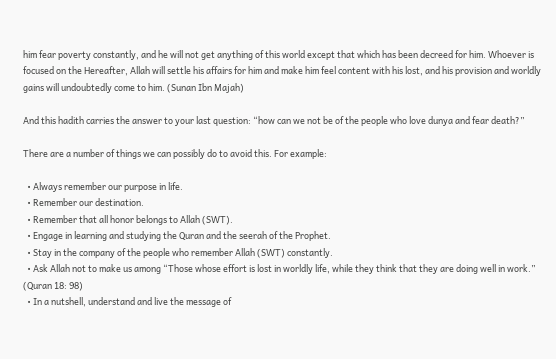him fear poverty constantly, and he will not get anything of this world except that which has been decreed for him. Whoever is focused on the Hereafter, Allah will settle his affairs for him and make him feel content with his lost, and his provision and worldly gains will undoubtedly come to him. (Sunan Ibn Majah)

And this hadith carries the answer to your last question: “how can we not be of the people who love dunya and fear death?”

There are a number of things we can possibly do to avoid this. For example:

  • Always remember our purpose in life.
  • Remember our destination.
  • Remember that all honor belongs to Allah (SWT).
  • Engage in learning and studying the Quran and the seerah of the Prophet.
  • Stay in the company of the people who remember Allah (SWT) constantly.
  • Ask Allah not to make us among “Those whose effort is lost in worldly life, while they think that they are doing well in work.” (Quran 18: 98)
  • In a nutshell, understand and live the message of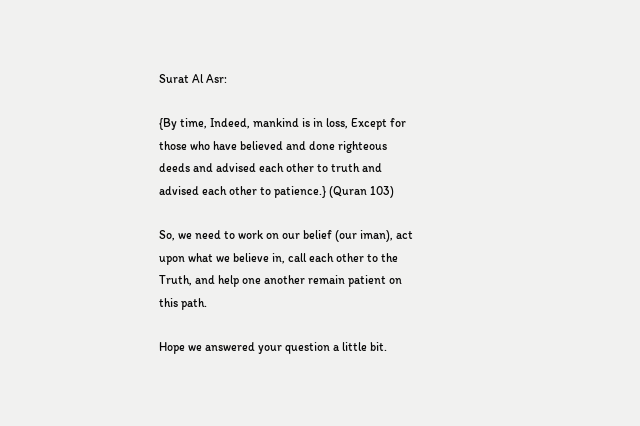Surat Al Asr:

{By time, Indeed, mankind is in loss, Except for those who have believed and done righteous deeds and advised each other to truth and advised each other to patience.} (Quran 103)

So, we need to work on our belief (our iman), act upon what we believe in, call each other to the Truth, and help one another remain patient on this path.

Hope we answered your question a little bit.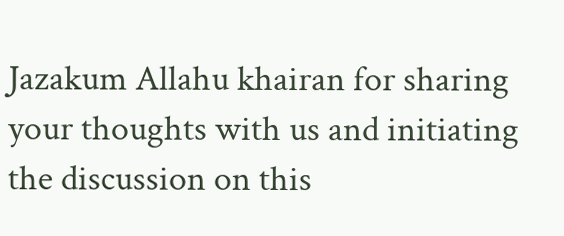Jazakum Allahu khairan for sharing your thoughts with us and initiating the discussion on this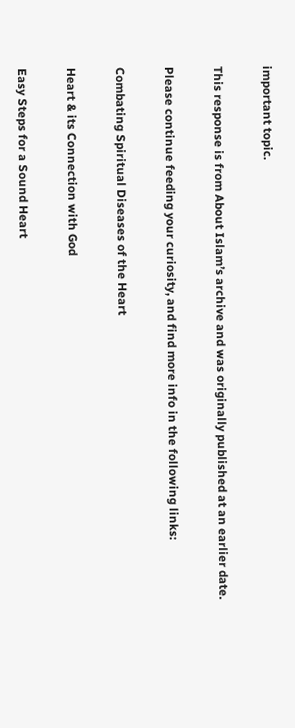important topic.

This response is from About Islam’s archive and was originally published at an earlier date.

Please continue feeding your curiosity, and find more info in the following links:

Combating Spiritual Diseases of the Heart

Heart & its Connection with God

Easy Steps for a Sound Heart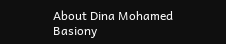About Dina Mohamed Basiony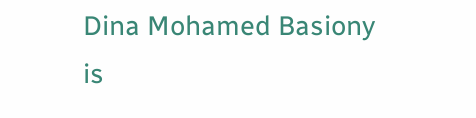Dina Mohamed Basiony is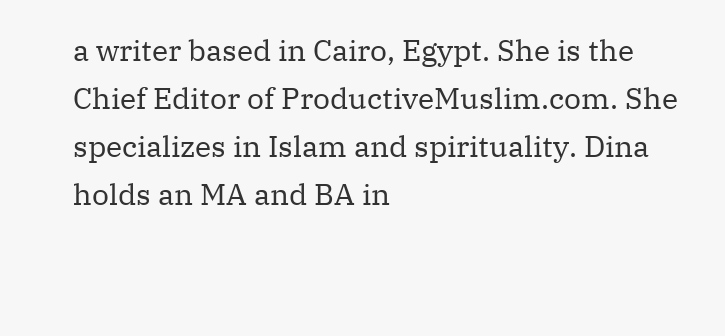a writer based in Cairo, Egypt. She is the Chief Editor of ProductiveMuslim.com. She specializes in Islam and spirituality. Dina holds an MA and BA in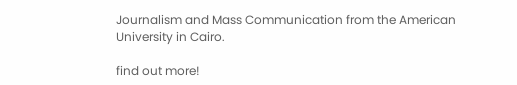Journalism and Mass Communication from the American University in Cairo.

find out more!